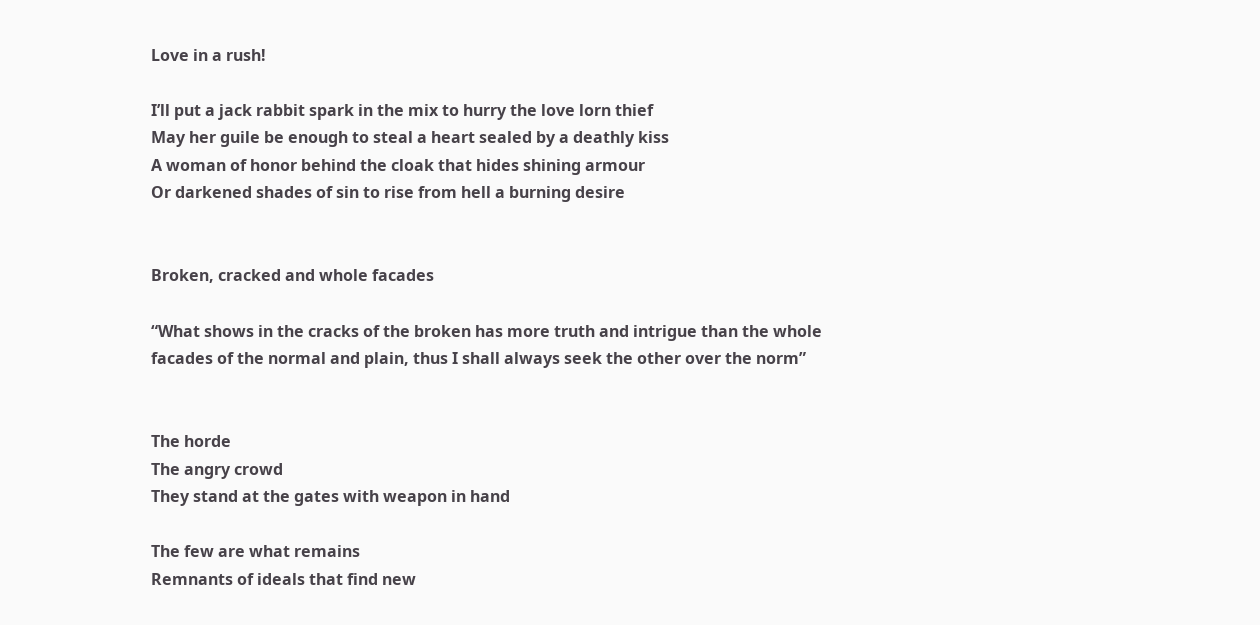Love in a rush!

I’ll put a jack rabbit spark in the mix to hurry the love lorn thief
May her guile be enough to steal a heart sealed by a deathly kiss
A woman of honor behind the cloak that hides shining armour
Or darkened shades of sin to rise from hell a burning desire


Broken, cracked and whole facades

“What shows in the cracks of the broken has more truth and intrigue than the whole facades of the normal and plain, thus I shall always seek the other over the norm”


The horde
The angry crowd
They stand at the gates with weapon in hand

The few are what remains
Remnants of ideals that find new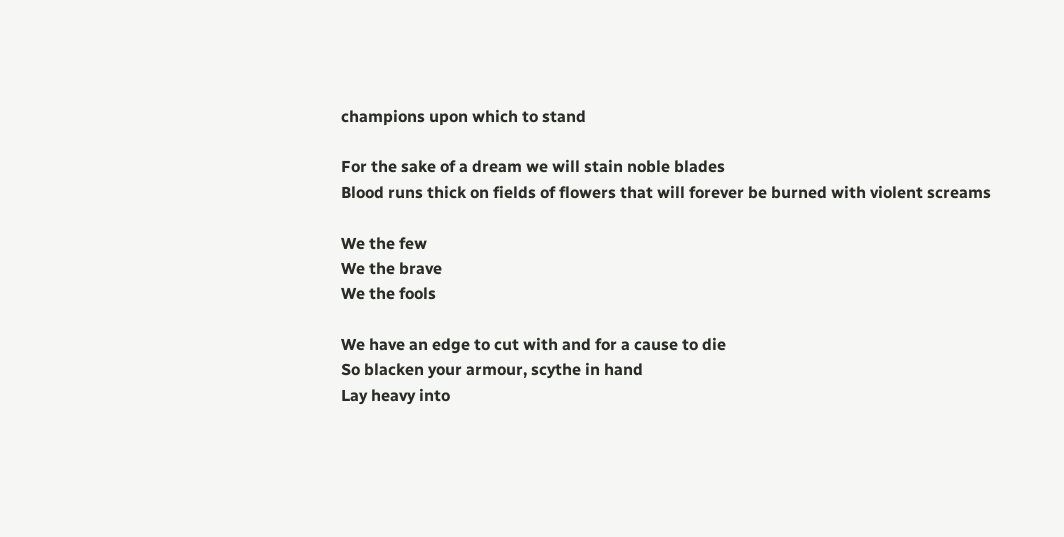champions upon which to stand

For the sake of a dream we will stain noble blades
Blood runs thick on fields of flowers that will forever be burned with violent screams

We the few
We the brave
We the fools

We have an edge to cut with and for a cause to die
So blacken your armour, scythe in hand
Lay heavy into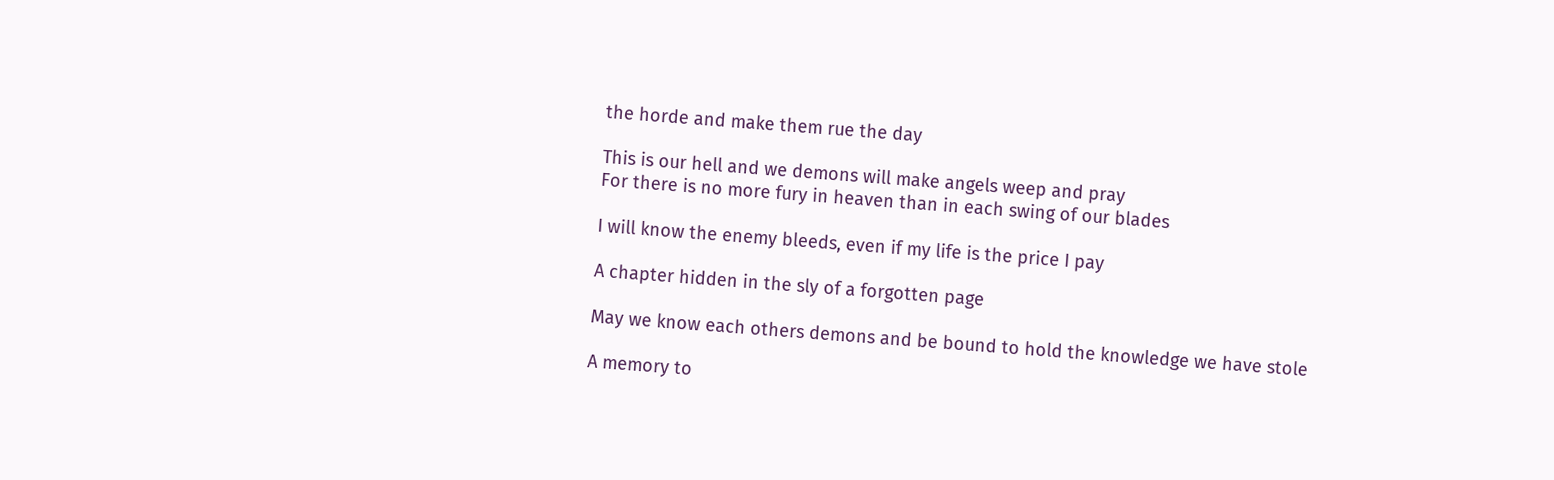the horde and make them rue the day

This is our hell and we demons will make angels weep and pray
For there is no more fury in heaven than in each swing of our blades

I will know the enemy bleeds, even if my life is the price I pay

A chapter hidden in the sly of a forgotten page

May we know each others demons and be bound to hold the knowledge we have stole

A memory to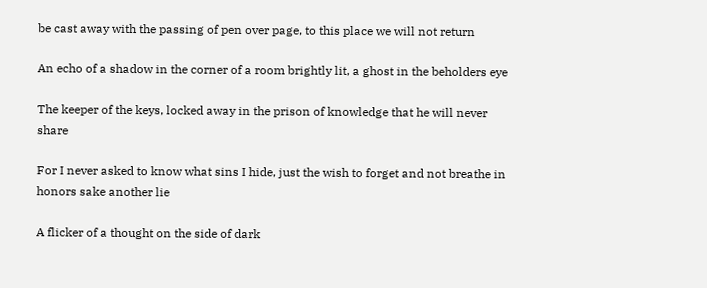be cast away with the passing of pen over page, to this place we will not return

An echo of a shadow in the corner of a room brightly lit, a ghost in the beholders eye

The keeper of the keys, locked away in the prison of knowledge that he will never share

For I never asked to know what sins I hide, just the wish to forget and not breathe in honors sake another lie

A flicker of a thought on the side of dark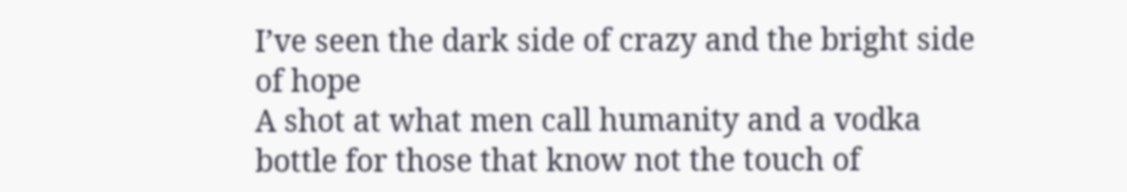I’ve seen the dark side of crazy and the bright side of hope
A shot at what men call humanity and a vodka bottle for those that know not the touch of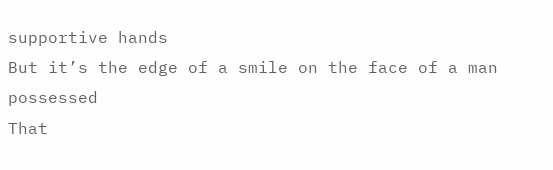supportive hands
But it’s the edge of a smile on the face of a man possessed
That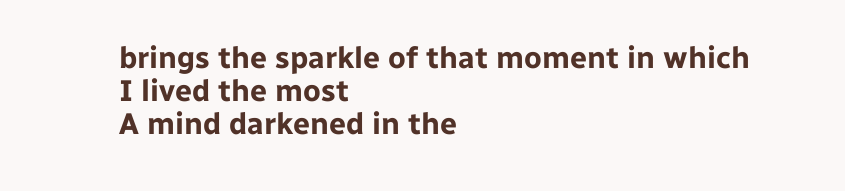brings the sparkle of that moment in which I lived the most
A mind darkened in the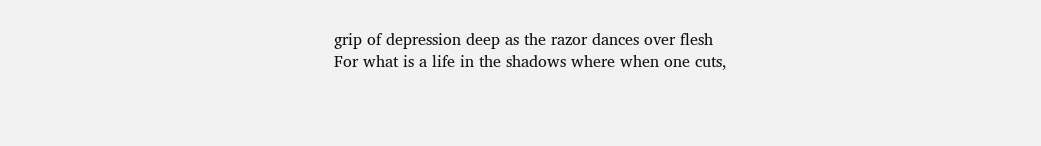grip of depression deep as the razor dances over flesh
For what is a life in the shadows where when one cuts,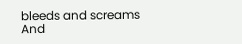bleeds and screams
And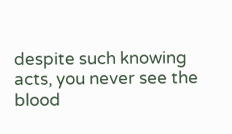despite such knowing acts, you never see the blood